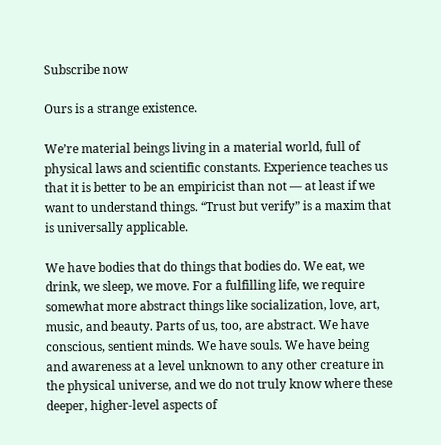Subscribe now

Ours is a strange existence.

We’re material beings living in a material world, full of physical laws and scientific constants. Experience teaches us that it is better to be an empiricist than not — at least if we want to understand things. “Trust but verify” is a maxim that is universally applicable.

We have bodies that do things that bodies do. We eat, we drink, we sleep, we move. For a fulfilling life, we require somewhat more abstract things like socialization, love, art, music, and beauty. Parts of us, too, are abstract. We have conscious, sentient minds. We have souls. We have being and awareness at a level unknown to any other creature in the physical universe, and we do not truly know where these deeper, higher-level aspects of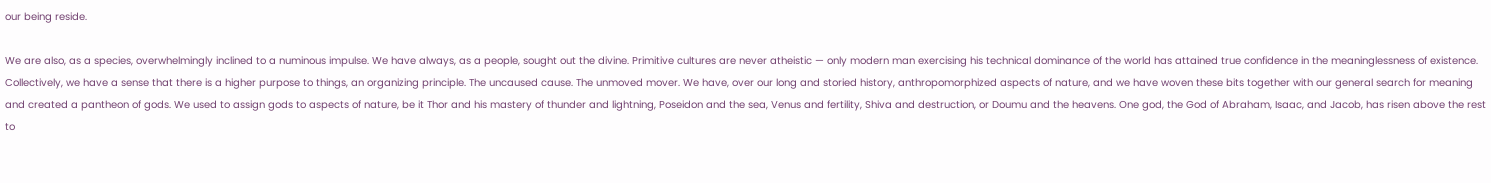our being reside.

We are also, as a species, overwhelmingly inclined to a numinous impulse. We have always, as a people, sought out the divine. Primitive cultures are never atheistic — only modern man exercising his technical dominance of the world has attained true confidence in the meaninglessness of existence. Collectively, we have a sense that there is a higher purpose to things, an organizing principle. The uncaused cause. The unmoved mover. We have, over our long and storied history, anthropomorphized aspects of nature, and we have woven these bits together with our general search for meaning and created a pantheon of gods. We used to assign gods to aspects of nature, be it Thor and his mastery of thunder and lightning, Poseidon and the sea, Venus and fertility, Shiva and destruction, or Doumu and the heavens. One god, the God of Abraham, Isaac, and Jacob, has risen above the rest to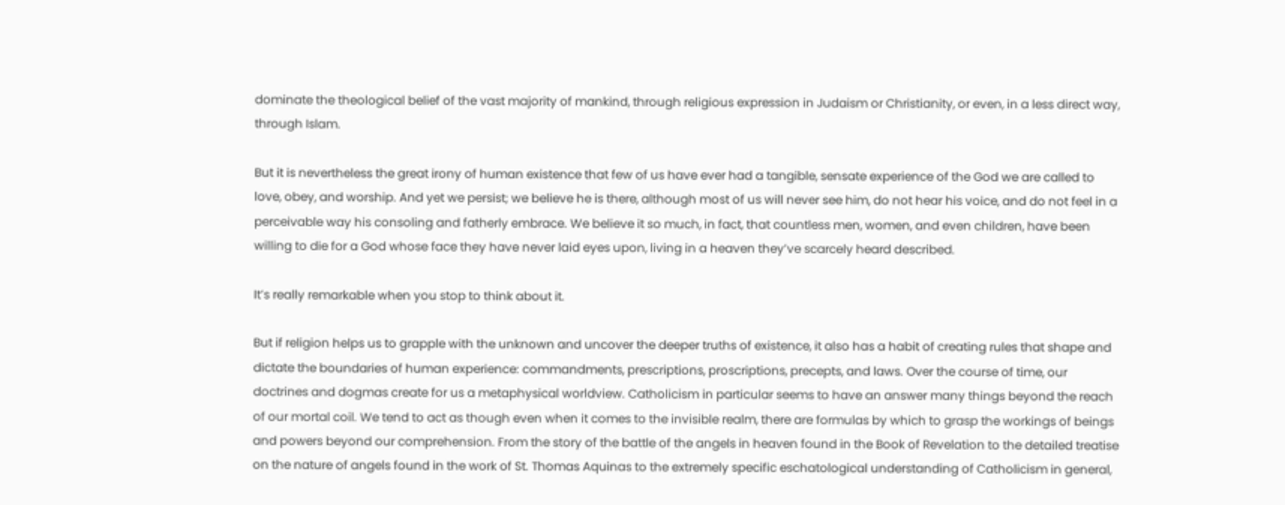dominate the theological belief of the vast majority of mankind, through religious expression in Judaism or Christianity, or even, in a less direct way, through Islam.

But it is nevertheless the great irony of human existence that few of us have ever had a tangible, sensate experience of the God we are called to love, obey, and worship. And yet we persist; we believe he is there, although most of us will never see him, do not hear his voice, and do not feel in a perceivable way his consoling and fatherly embrace. We believe it so much, in fact, that countless men, women, and even children, have been willing to die for a God whose face they have never laid eyes upon, living in a heaven they’ve scarcely heard described.

It’s really remarkable when you stop to think about it.

But if religion helps us to grapple with the unknown and uncover the deeper truths of existence, it also has a habit of creating rules that shape and dictate the boundaries of human experience: commandments, prescriptions, proscriptions, precepts, and laws. Over the course of time, our doctrines and dogmas create for us a metaphysical worldview. Catholicism in particular seems to have an answer many things beyond the reach of our mortal coil. We tend to act as though even when it comes to the invisible realm, there are formulas by which to grasp the workings of beings and powers beyond our comprehension. From the story of the battle of the angels in heaven found in the Book of Revelation to the detailed treatise on the nature of angels found in the work of St. Thomas Aquinas to the extremely specific eschatological understanding of Catholicism in general,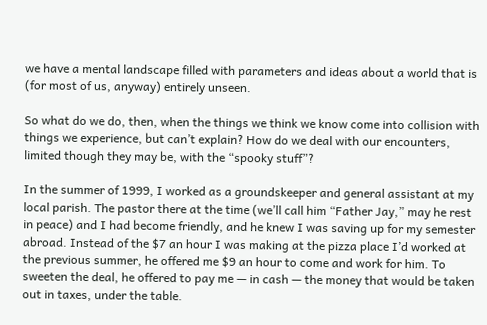we have a mental landscape filled with parameters and ideas about a world that is (for most of us, anyway) entirely unseen.

So what do we do, then, when the things we think we know come into collision with things we experience, but can’t explain? How do we deal with our encounters, limited though they may be, with the “spooky stuff”?

In the summer of 1999, I worked as a groundskeeper and general assistant at my local parish. The pastor there at the time (we’ll call him “Father Jay,” may he rest in peace) and I had become friendly, and he knew I was saving up for my semester abroad. Instead of the $7 an hour I was making at the pizza place I’d worked at the previous summer, he offered me $9 an hour to come and work for him. To sweeten the deal, he offered to pay me — in cash — the money that would be taken out in taxes, under the table.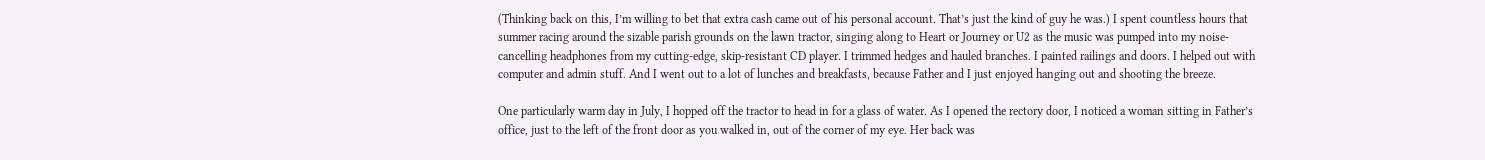(Thinking back on this, I’m willing to bet that extra cash came out of his personal account. That’s just the kind of guy he was.) I spent countless hours that summer racing around the sizable parish grounds on the lawn tractor, singing along to Heart or Journey or U2 as the music was pumped into my noise-cancelling headphones from my cutting-edge, skip-resistant CD player. I trimmed hedges and hauled branches. I painted railings and doors. I helped out with computer and admin stuff. And I went out to a lot of lunches and breakfasts, because Father and I just enjoyed hanging out and shooting the breeze.

One particularly warm day in July, I hopped off the tractor to head in for a glass of water. As I opened the rectory door, I noticed a woman sitting in Father’s office, just to the left of the front door as you walked in, out of the corner of my eye. Her back was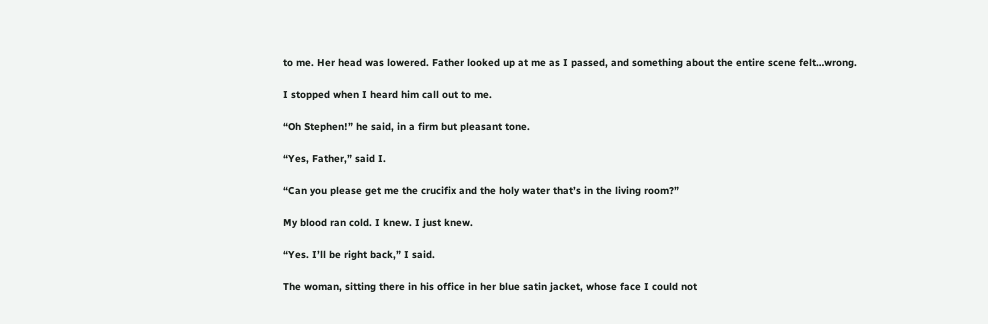to me. Her head was lowered. Father looked up at me as I passed, and something about the entire scene felt…wrong.

I stopped when I heard him call out to me.

“Oh Stephen!” he said, in a firm but pleasant tone.

“Yes, Father,” said I.

“Can you please get me the crucifix and the holy water that’s in the living room?”

My blood ran cold. I knew. I just knew.

“Yes. I’ll be right back,” I said.

The woman, sitting there in his office in her blue satin jacket, whose face I could not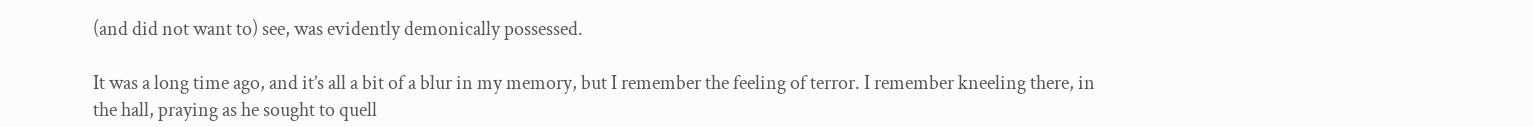(and did not want to) see, was evidently demonically possessed.

It was a long time ago, and it’s all a bit of a blur in my memory, but I remember the feeling of terror. I remember kneeling there, in the hall, praying as he sought to quell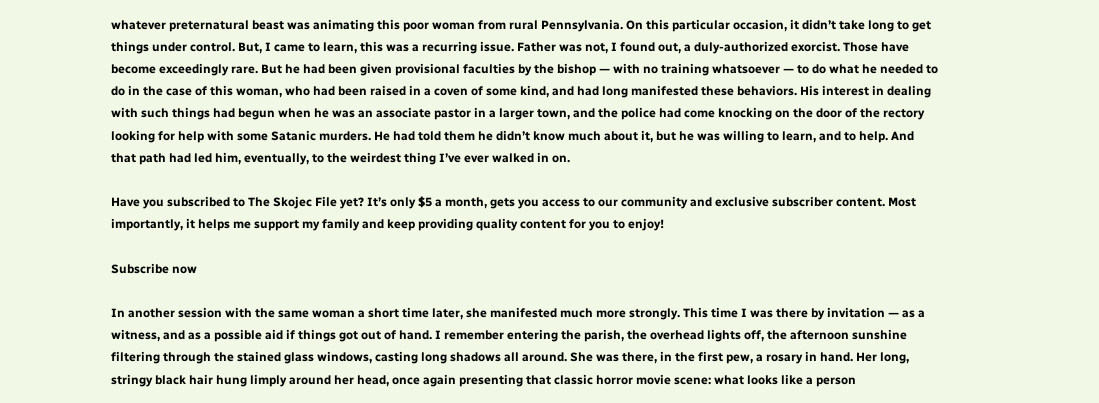whatever preternatural beast was animating this poor woman from rural Pennsylvania. On this particular occasion, it didn’t take long to get things under control. But, I came to learn, this was a recurring issue. Father was not, I found out, a duly-authorized exorcist. Those have become exceedingly rare. But he had been given provisional faculties by the bishop — with no training whatsoever — to do what he needed to do in the case of this woman, who had been raised in a coven of some kind, and had long manifested these behaviors. His interest in dealing with such things had begun when he was an associate pastor in a larger town, and the police had come knocking on the door of the rectory looking for help with some Satanic murders. He had told them he didn’t know much about it, but he was willing to learn, and to help. And that path had led him, eventually, to the weirdest thing I’ve ever walked in on.

Have you subscribed to The Skojec File yet? It’s only $5 a month, gets you access to our community and exclusive subscriber content. Most importantly, it helps me support my family and keep providing quality content for you to enjoy!

Subscribe now

In another session with the same woman a short time later, she manifested much more strongly. This time I was there by invitation — as a witness, and as a possible aid if things got out of hand. I remember entering the parish, the overhead lights off, the afternoon sunshine filtering through the stained glass windows, casting long shadows all around. She was there, in the first pew, a rosary in hand. Her long, stringy black hair hung limply around her head, once again presenting that classic horror movie scene: what looks like a person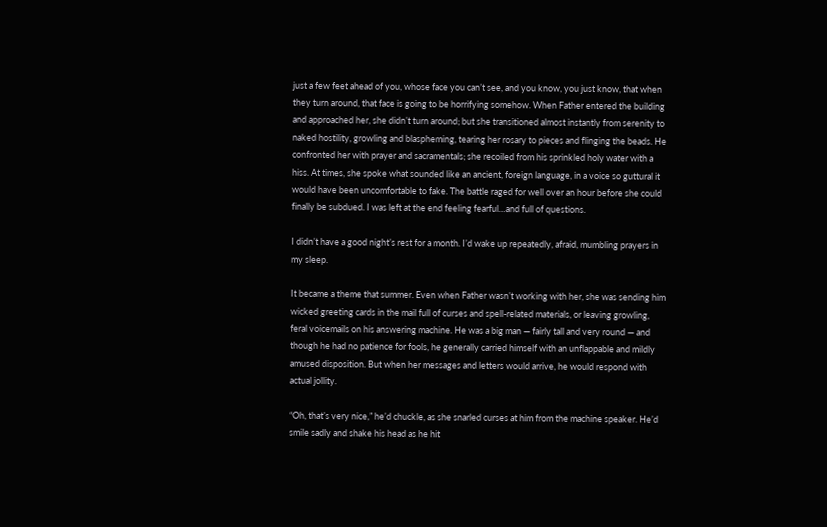just a few feet ahead of you, whose face you can’t see, and you know, you just know, that when they turn around, that face is going to be horrifying somehow. When Father entered the building and approached her, she didn’t turn around; but she transitioned almost instantly from serenity to naked hostility, growling and blaspheming, tearing her rosary to pieces and flinging the beads. He confronted her with prayer and sacramentals; she recoiled from his sprinkled holy water with a hiss. At times, she spoke what sounded like an ancient, foreign language, in a voice so guttural it would have been uncomfortable to fake. The battle raged for well over an hour before she could finally be subdued. I was left at the end feeling fearful…and full of questions.

I didn’t have a good night’s rest for a month. I’d wake up repeatedly, afraid, mumbling prayers in my sleep.

It became a theme that summer. Even when Father wasn’t working with her, she was sending him wicked greeting cards in the mail full of curses and spell-related materials, or leaving growling, feral voicemails on his answering machine. He was a big man — fairly tall and very round — and though he had no patience for fools, he generally carried himself with an unflappable and mildly amused disposition. But when her messages and letters would arrive, he would respond with actual jollity.

“Oh, that’s very nice,” he’d chuckle, as she snarled curses at him from the machine speaker. He’d smile sadly and shake his head as he hit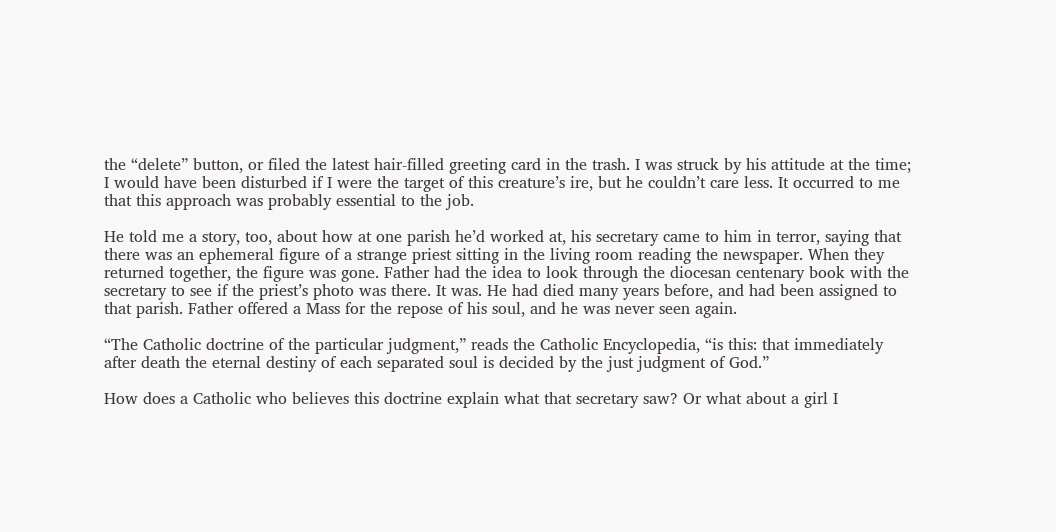the “delete” button, or filed the latest hair-filled greeting card in the trash. I was struck by his attitude at the time; I would have been disturbed if I were the target of this creature’s ire, but he couldn’t care less. It occurred to me that this approach was probably essential to the job.

He told me a story, too, about how at one parish he’d worked at, his secretary came to him in terror, saying that there was an ephemeral figure of a strange priest sitting in the living room reading the newspaper. When they returned together, the figure was gone. Father had the idea to look through the diocesan centenary book with the secretary to see if the priest’s photo was there. It was. He had died many years before, and had been assigned to that parish. Father offered a Mass for the repose of his soul, and he was never seen again.

“The Catholic doctrine of the particular judgment,” reads the Catholic Encyclopedia, “is this: that immediately after death the eternal destiny of each separated soul is decided by the just judgment of God.”

How does a Catholic who believes this doctrine explain what that secretary saw? Or what about a girl I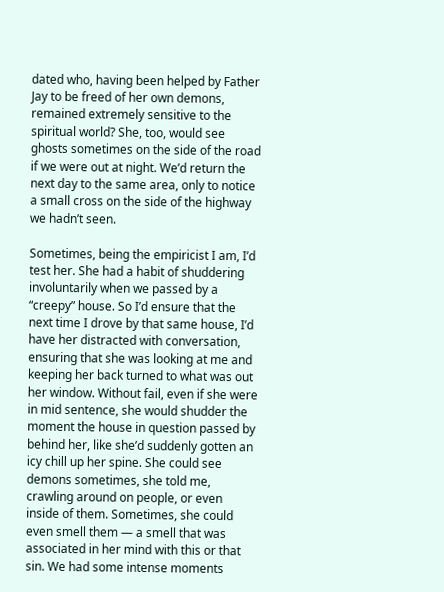dated who, having been helped by Father Jay to be freed of her own demons, remained extremely sensitive to the spiritual world? She, too, would see ghosts sometimes on the side of the road if we were out at night. We’d return the next day to the same area, only to notice a small cross on the side of the highway we hadn’t seen.

Sometimes, being the empiricist I am, I’d test her. She had a habit of shuddering involuntarily when we passed by a “creepy” house. So I’d ensure that the next time I drove by that same house, I’d have her distracted with conversation, ensuring that she was looking at me and keeping her back turned to what was out her window. Without fail, even if she were in mid sentence, she would shudder the moment the house in question passed by behind her, like she’d suddenly gotten an icy chill up her spine. She could see demons sometimes, she told me, crawling around on people, or even inside of them. Sometimes, she could even smell them — a smell that was associated in her mind with this or that sin. We had some intense moments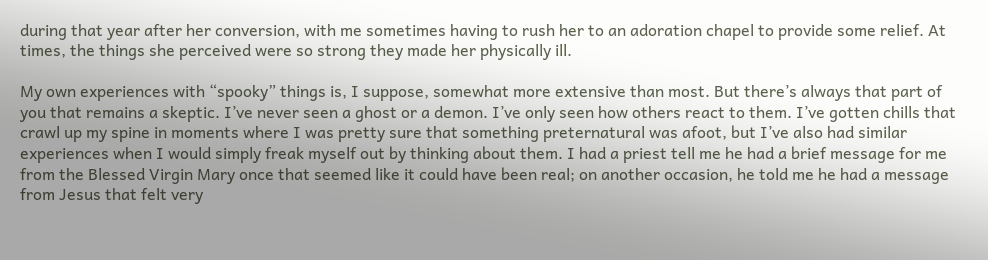during that year after her conversion, with me sometimes having to rush her to an adoration chapel to provide some relief. At times, the things she perceived were so strong they made her physically ill.

My own experiences with “spooky” things is, I suppose, somewhat more extensive than most. But there’s always that part of you that remains a skeptic. I’ve never seen a ghost or a demon. I’ve only seen how others react to them. I’ve gotten chills that crawl up my spine in moments where I was pretty sure that something preternatural was afoot, but I’ve also had similar experiences when I would simply freak myself out by thinking about them. I had a priest tell me he had a brief message for me from the Blessed Virgin Mary once that seemed like it could have been real; on another occasion, he told me he had a message from Jesus that felt very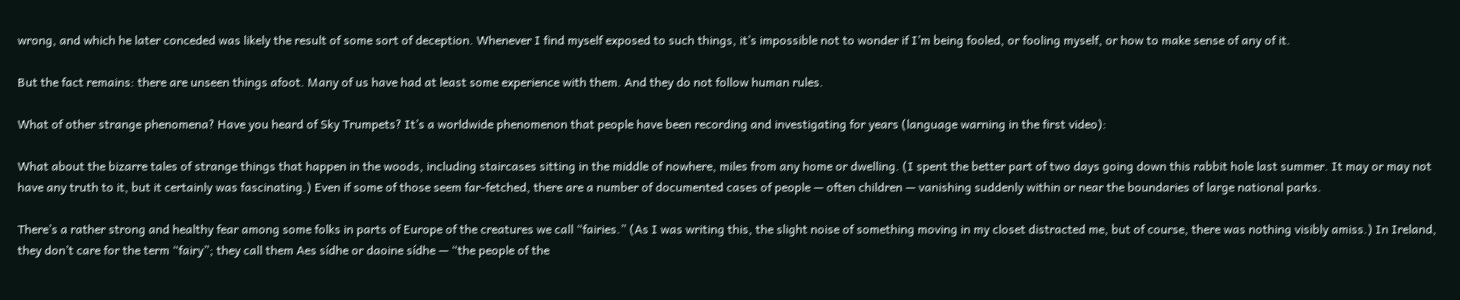wrong, and which he later conceded was likely the result of some sort of deception. Whenever I find myself exposed to such things, it’s impossible not to wonder if I’m being fooled, or fooling myself, or how to make sense of any of it.

But the fact remains: there are unseen things afoot. Many of us have had at least some experience with them. And they do not follow human rules.

What of other strange phenomena? Have you heard of Sky Trumpets? It’s a worldwide phenomenon that people have been recording and investigating for years (language warning in the first video):

What about the bizarre tales of strange things that happen in the woods, including staircases sitting in the middle of nowhere, miles from any home or dwelling. (I spent the better part of two days going down this rabbit hole last summer. It may or may not have any truth to it, but it certainly was fascinating.) Even if some of those seem far-fetched, there are a number of documented cases of people — often children — vanishing suddenly within or near the boundaries of large national parks.

There’s a rather strong and healthy fear among some folks in parts of Europe of the creatures we call “fairies.” (As I was writing this, the slight noise of something moving in my closet distracted me, but of course, there was nothing visibly amiss.) In Ireland, they don’t care for the term “fairy”; they call them Aes sídhe or daoine sídhe — “the people of the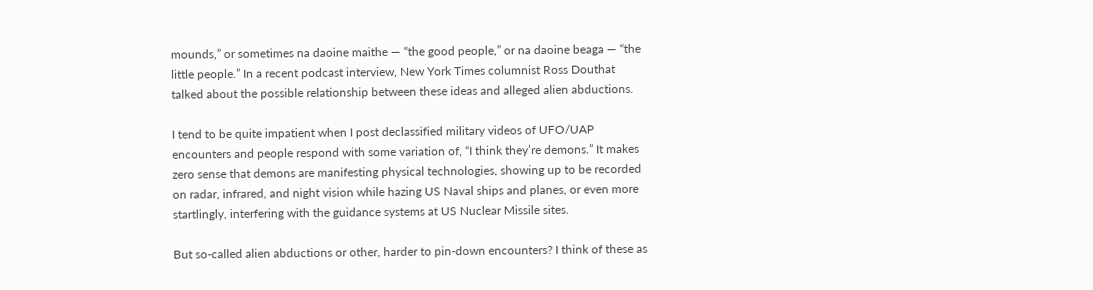mounds,” or sometimes na daoine maithe — “the good people,” or na daoine beaga — “the little people.” In a recent podcast interview, New York Times columnist Ross Douthat talked about the possible relationship between these ideas and alleged alien abductions.

I tend to be quite impatient when I post declassified military videos of UFO/UAP encounters and people respond with some variation of, “I think they’re demons.” It makes zero sense that demons are manifesting physical technologies, showing up to be recorded on radar, infrared, and night vision while hazing US Naval ships and planes, or even more startlingly, interfering with the guidance systems at US Nuclear Missile sites.

But so-called alien abductions or other, harder to pin-down encounters? I think of these as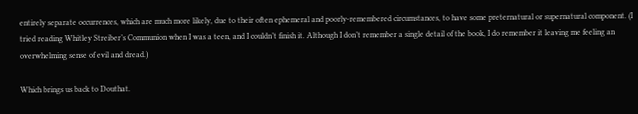entirely separate occurrences, which are much more likely, due to their often ephemeral and poorly-remembered circumstances, to have some preternatural or supernatural component. (I tried reading Whitley Streiber’s Communion when I was a teen, and I couldn’t finish it. Although I don’t remember a single detail of the book, I do remember it leaving me feeling an overwhelming sense of evil and dread.)

Which brings us back to Douthat.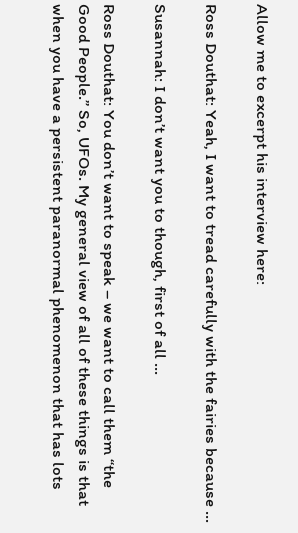Allow me to excerpt his interview here:

Ross Douthat: Yeah, I want to tread carefully with the fairies because …

Susannah: I don’t want you to though, first of all …

Ross Douthat: You don’t want to speak – we want to call them “the Good People.” So, UFOs. My general view of all of these things is that when you have a persistent paranormal phenomenon that has lots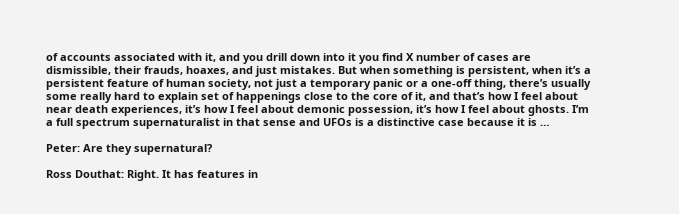of accounts associated with it, and you drill down into it you find X number of cases are dismissible, their frauds, hoaxes, and just mistakes. But when something is persistent, when it’s a persistent feature of human society, not just a temporary panic or a one-off thing, there’s usually some really hard to explain set of happenings close to the core of it, and that’s how I feel about near death experiences, it’s how I feel about demonic possession, it’s how I feel about ghosts. I’m a full spectrum supernaturalist in that sense and UFOs is a distinctive case because it is …

Peter: Are they supernatural?

Ross Douthat: Right. It has features in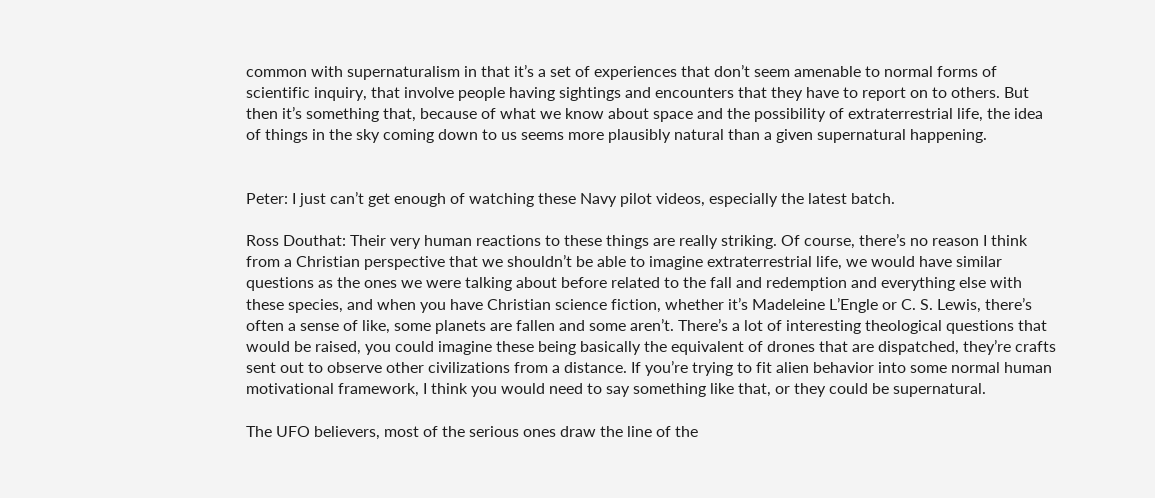common with supernaturalism in that it’s a set of experiences that don’t seem amenable to normal forms of scientific inquiry, that involve people having sightings and encounters that they have to report on to others. But then it’s something that, because of what we know about space and the possibility of extraterrestrial life, the idea of things in the sky coming down to us seems more plausibly natural than a given supernatural happening.


Peter: I just can’t get enough of watching these Navy pilot videos, especially the latest batch.

Ross Douthat: Their very human reactions to these things are really striking. Of course, there’s no reason I think from a Christian perspective that we shouldn’t be able to imagine extraterrestrial life, we would have similar questions as the ones we were talking about before related to the fall and redemption and everything else with these species, and when you have Christian science fiction, whether it’s Madeleine L’Engle or C. S. Lewis, there’s often a sense of like, some planets are fallen and some aren’t. There’s a lot of interesting theological questions that would be raised, you could imagine these being basically the equivalent of drones that are dispatched, they’re crafts sent out to observe other civilizations from a distance. If you’re trying to fit alien behavior into some normal human motivational framework, I think you would need to say something like that, or they could be supernatural.

The UFO believers, most of the serious ones draw the line of the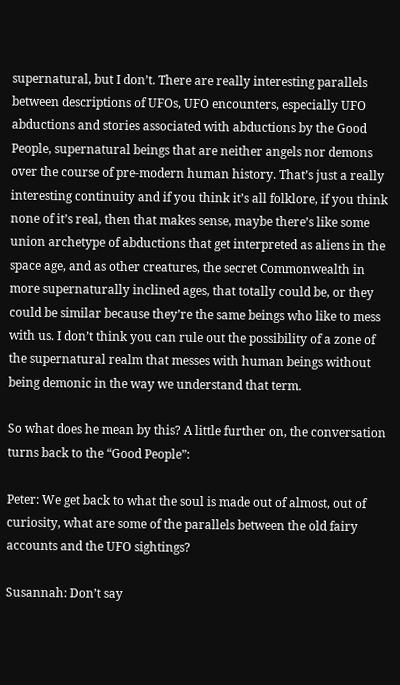supernatural, but I don’t. There are really interesting parallels between descriptions of UFOs, UFO encounters, especially UFO abductions and stories associated with abductions by the Good People, supernatural beings that are neither angels nor demons over the course of pre-modern human history. That’s just a really interesting continuity and if you think it’s all folklore, if you think none of it’s real, then that makes sense, maybe there’s like some union archetype of abductions that get interpreted as aliens in the space age, and as other creatures, the secret Commonwealth in more supernaturally inclined ages, that totally could be, or they could be similar because they’re the same beings who like to mess with us. I don’t think you can rule out the possibility of a zone of the supernatural realm that messes with human beings without being demonic in the way we understand that term.

So what does he mean by this? A little further on, the conversation turns back to the “Good People”:

Peter: We get back to what the soul is made out of almost, out of curiosity, what are some of the parallels between the old fairy accounts and the UFO sightings?

Susannah: Don’t say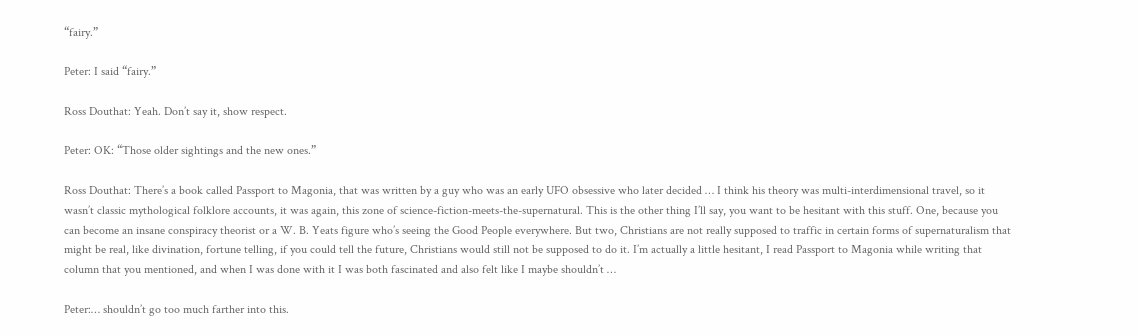“fairy.”

Peter: I said “fairy.”

Ross Douthat: Yeah. Don’t say it, show respect.

Peter: OK: “Those older sightings and the new ones.”

Ross Douthat: There’s a book called Passport to Magonia, that was written by a guy who was an early UFO obsessive who later decided … I think his theory was multi-interdimensional travel, so it wasn’t classic mythological folklore accounts, it was again, this zone of science-fiction-meets-the-supernatural. This is the other thing I’ll say, you want to be hesitant with this stuff. One, because you can become an insane conspiracy theorist or a W. B. Yeats figure who’s seeing the Good People everywhere. But two, Christians are not really supposed to traffic in certain forms of supernaturalism that might be real, like divination, fortune telling, if you could tell the future, Christians would still not be supposed to do it. I’m actually a little hesitant, I read Passport to Magonia while writing that column that you mentioned, and when I was done with it I was both fascinated and also felt like I maybe shouldn’t …

Peter:… shouldn’t go too much farther into this.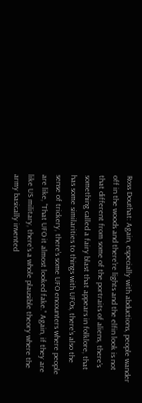Ross Douthat: Again, especially with abductions, people wander off in the woods and there’re lights and the elfin look is not that different from some of the portraits of aliens, there’s something called a fairy blast that appears in folklore, that has some similarities to things with UFOs, there’s also the sense of trickery, there’s some UFO encounters where people are like, “That UFO it almost looked fake.” Again, if they are like US military, there’s a whole plausible theory where the army basically invented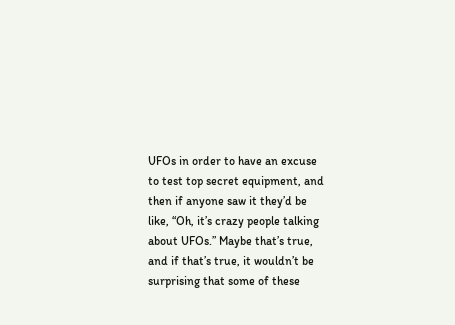UFOs in order to have an excuse to test top secret equipment, and then if anyone saw it they’d be like, “Oh, it’s crazy people talking about UFOs.” Maybe that’s true, and if that’s true, it wouldn’t be surprising that some of these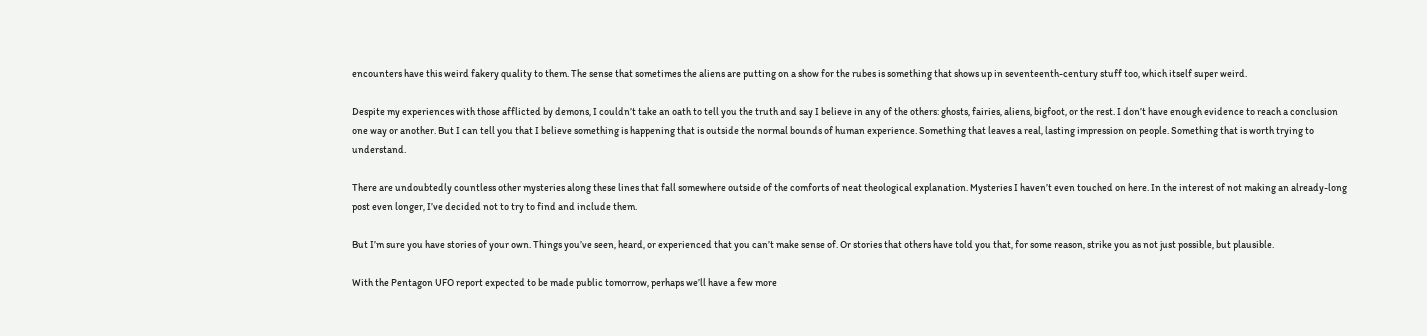encounters have this weird fakery quality to them. The sense that sometimes the aliens are putting on a show for the rubes is something that shows up in seventeenth-century stuff too, which itself super weird.

Despite my experiences with those afflicted by demons, I couldn’t take an oath to tell you the truth and say I believe in any of the others: ghosts, fairies, aliens, bigfoot, or the rest. I don’t have enough evidence to reach a conclusion one way or another. But I can tell you that I believe something is happening that is outside the normal bounds of human experience. Something that leaves a real, lasting impression on people. Something that is worth trying to understand.

There are undoubtedly countless other mysteries along these lines that fall somewhere outside of the comforts of neat theological explanation. Mysteries I haven’t even touched on here. In the interest of not making an already-long post even longer, I’ve decided not to try to find and include them.

But I’m sure you have stories of your own. Things you’ve seen, heard, or experienced that you can’t make sense of. Or stories that others have told you that, for some reason, strike you as not just possible, but plausible.

With the Pentagon UFO report expected to be made public tomorrow, perhaps we’ll have a few more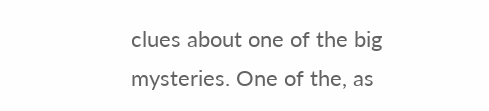clues about one of the big mysteries. One of the, as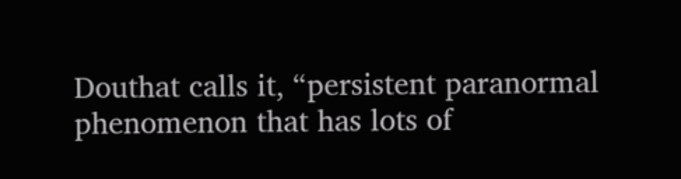Douthat calls it, “persistent paranormal phenomenon that has lots of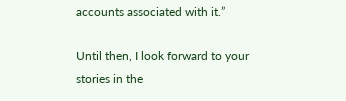accounts associated with it.”

Until then, I look forward to your stories in the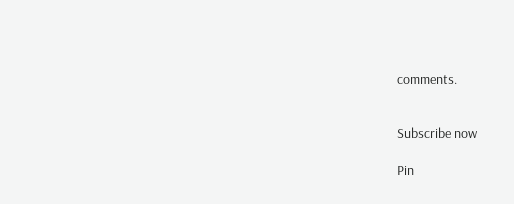comments.


Subscribe now

Pin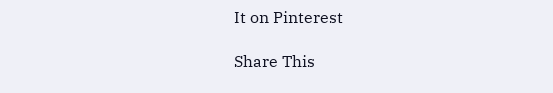It on Pinterest

Share This